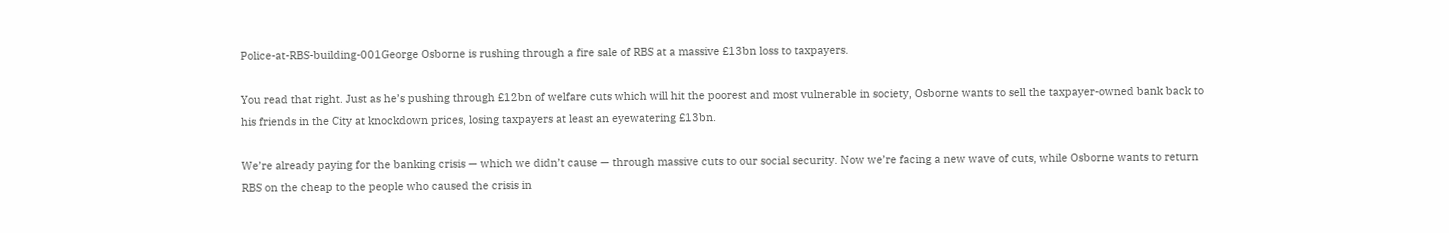Police-at-RBS-building-001George Osborne is rushing through a fire sale of RBS at a massive £13bn loss to taxpayers.

You read that right. Just as he’s pushing through £12bn of welfare cuts which will hit the poorest and most vulnerable in society, Osborne wants to sell the taxpayer-owned bank back to his friends in the City at knockdown prices, losing taxpayers at least an eyewatering £13bn.

We’re already paying for the banking crisis — which we didn’t cause — through massive cuts to our social security. Now we’re facing a new wave of cuts, while Osborne wants to return RBS on the cheap to the people who caused the crisis in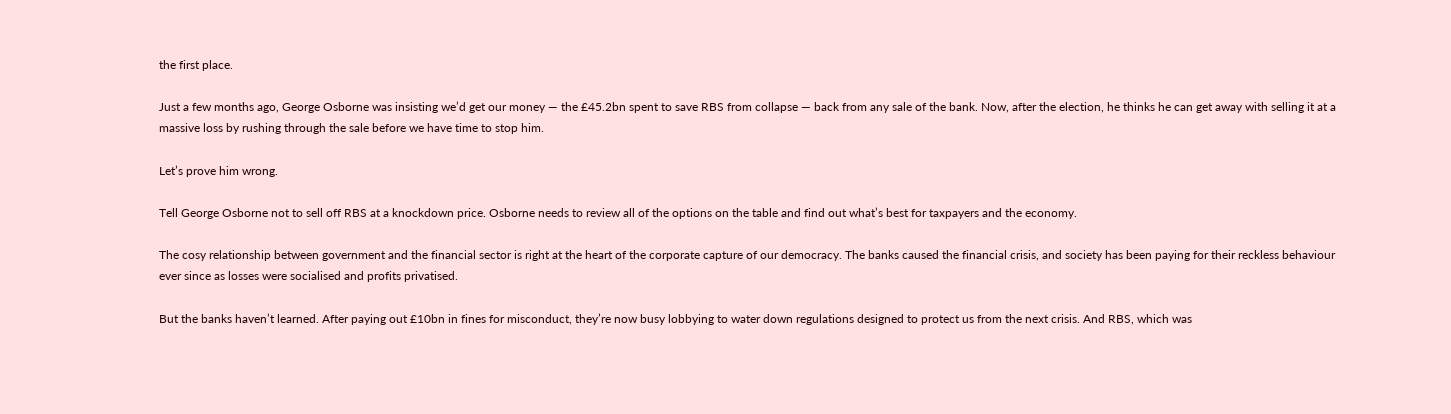the first place.

Just a few months ago, George Osborne was insisting we’d get our money — the £45.2bn spent to save RBS from collapse — back from any sale of the bank. Now, after the election, he thinks he can get away with selling it at a massive loss by rushing through the sale before we have time to stop him.

Let’s prove him wrong.

Tell George Osborne not to sell off RBS at a knockdown price. Osborne needs to review all of the options on the table and find out what’s best for taxpayers and the economy.

The cosy relationship between government and the financial sector is right at the heart of the corporate capture of our democracy. The banks caused the financial crisis, and society has been paying for their reckless behaviour ever since as losses were socialised and profits privatised.

But the banks haven’t learned. After paying out £10bn in fines for misconduct, they’re now busy lobbying to water down regulations designed to protect us from the next crisis. And RBS, which was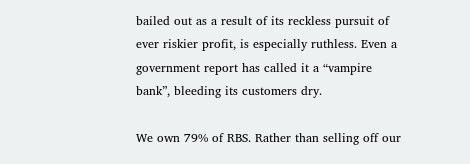bailed out as a result of its reckless pursuit of ever riskier profit, is especially ruthless. Even a government report has called it a “vampire bank”, bleeding its customers dry.

We own 79% of RBS. Rather than selling off our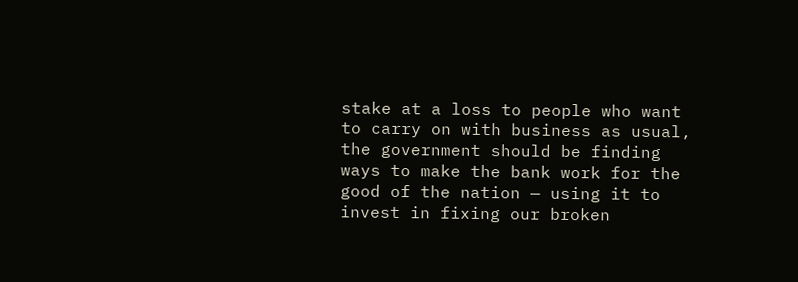stake at a loss to people who want to carry on with business as usual, the government should be finding ways to make the bank work for the good of the nation — using it to invest in fixing our broken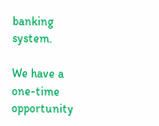banking system.

We have a one-time opportunity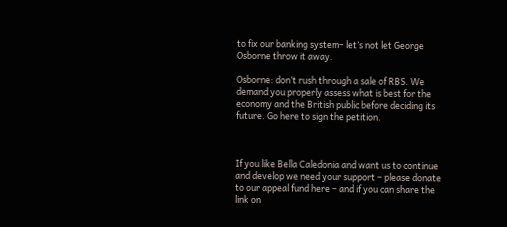to fix our banking system– let’s not let George Osborne throw it away.

Osborne: don’t rush through a sale of RBS. We demand you properly assess what is best for the economy and the British public before deciding its future. Go here to sign the petition.



If you like Bella Caledonia and want us to continue and develop we need your support – please donate to our appeal fund here – and if you can share the link on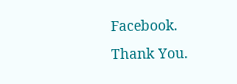Facebook. Thank You.